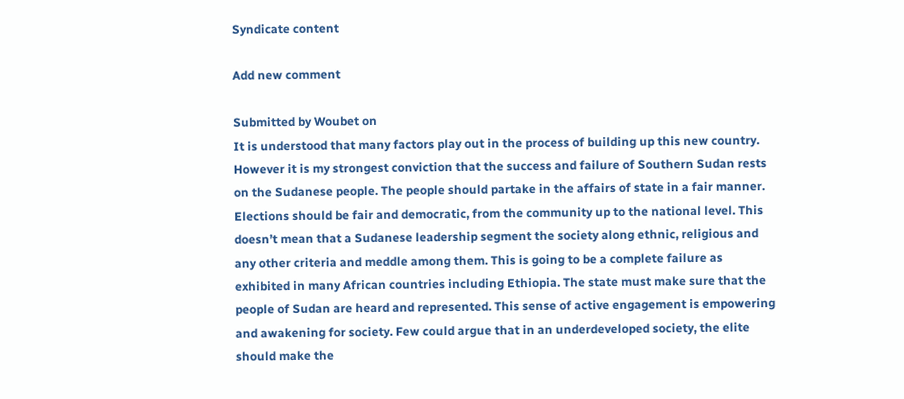Syndicate content

Add new comment

Submitted by Woubet on
It is understood that many factors play out in the process of building up this new country. However it is my strongest conviction that the success and failure of Southern Sudan rests on the Sudanese people. The people should partake in the affairs of state in a fair manner. Elections should be fair and democratic, from the community up to the national level. This doesn’t mean that a Sudanese leadership segment the society along ethnic, religious and any other criteria and meddle among them. This is going to be a complete failure as exhibited in many African countries including Ethiopia. The state must make sure that the people of Sudan are heard and represented. This sense of active engagement is empowering and awakening for society. Few could argue that in an underdeveloped society, the elite should make the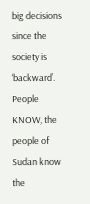big decisions since the society is ‘backward’. People KNOW, the people of Sudan know the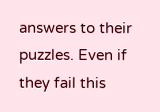answers to their puzzles. Even if they fail this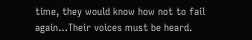time, they would know how not to fail again…Their voices must be heard.